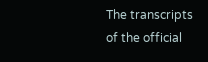The transcripts of the official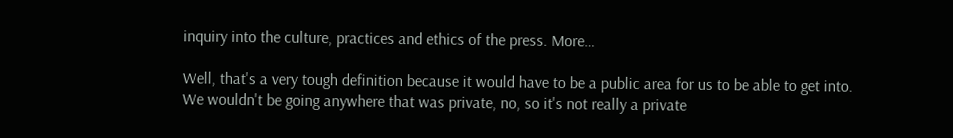inquiry into the culture, practices and ethics of the press. More…

Well, that's a very tough definition because it would have to be a public area for us to be able to get into. We wouldn't be going anywhere that was private, no, so it's not really a private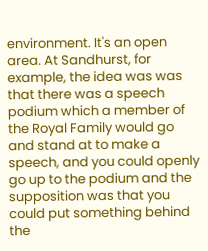environment. It's an open area. At Sandhurst, for example, the idea was was that there was a speech podium which a member of the Royal Family would go and stand at to make a speech, and you could openly go up to the podium and the supposition was that you could put something behind the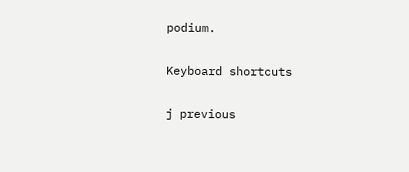podium.

Keyboard shortcuts

j previous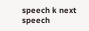speech k next speech